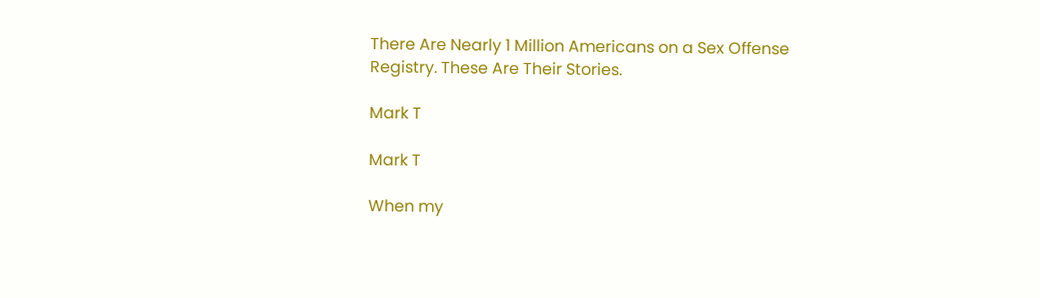There Are Nearly 1 Million Americans on a Sex Offense Registry. These Are Their Stories.

Mark T

Mark T

When my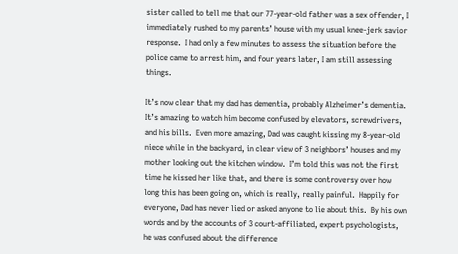sister called to tell me that our 77-year-old father was a sex offender, I immediately rushed to my parents’ house with my usual knee-jerk savior response.  I had only a few minutes to assess the situation before the police came to arrest him, and four years later, I am still assessing things.

It’s now clear that my dad has dementia, probably Alzheimer’s dementia.  It’s amazing to watch him become confused by elevators, screwdrivers, and his bills.  Even more amazing, Dad was caught kissing my 8-year-old niece while in the backyard, in clear view of 3 neighbors’ houses and my mother looking out the kitchen window.  I’m told this was not the first time he kissed her like that, and there is some controversy over how long this has been going on, which is really, really painful.  Happily for everyone, Dad has never lied or asked anyone to lie about this.  By his own words and by the accounts of 3 court-affiliated, expert psychologists, he was confused about the difference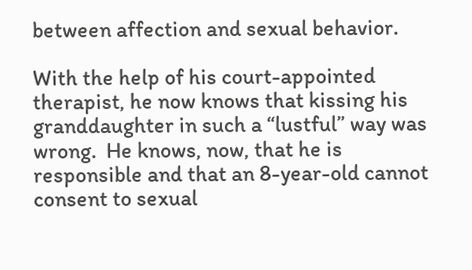between affection and sexual behavior.

With the help of his court-appointed therapist, he now knows that kissing his granddaughter in such a “lustful” way was wrong.  He knows, now, that he is responsible and that an 8-year-old cannot consent to sexual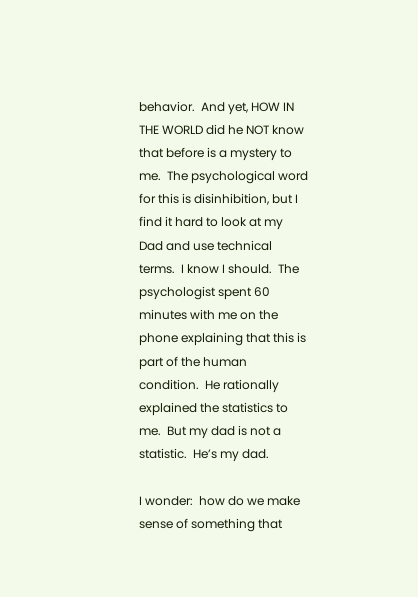behavior.  And yet, HOW IN THE WORLD did he NOT know that before is a mystery to me.  The psychological word for this is disinhibition, but I find it hard to look at my Dad and use technical terms.  I know I should.  The psychologist spent 60 minutes with me on the phone explaining that this is part of the human condition.  He rationally explained the statistics to me.  But my dad is not a statistic.  He’s my dad.

I wonder:  how do we make sense of something that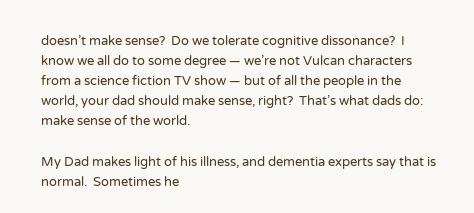doesn’t make sense?  Do we tolerate cognitive dissonance?  I know we all do to some degree — we’re not Vulcan characters from a science fiction TV show — but of all the people in the world, your dad should make sense, right?  That’s what dads do: make sense of the world.

My Dad makes light of his illness, and dementia experts say that is normal.  Sometimes he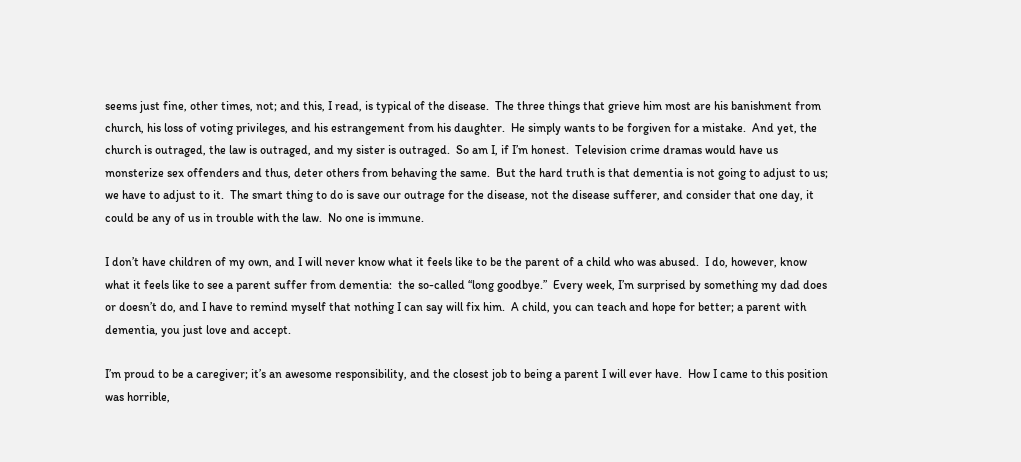seems just fine, other times, not; and this, I read, is typical of the disease.  The three things that grieve him most are his banishment from church, his loss of voting privileges, and his estrangement from his daughter.  He simply wants to be forgiven for a mistake.  And yet, the church is outraged, the law is outraged, and my sister is outraged.  So am I, if I’m honest.  Television crime dramas would have us monsterize sex offenders and thus, deter others from behaving the same.  But the hard truth is that dementia is not going to adjust to us; we have to adjust to it.  The smart thing to do is save our outrage for the disease, not the disease sufferer, and consider that one day, it could be any of us in trouble with the law.  No one is immune.

I don’t have children of my own, and I will never know what it feels like to be the parent of a child who was abused.  I do, however, know what it feels like to see a parent suffer from dementia:  the so-called “long goodbye.”  Every week, I’m surprised by something my dad does or doesn’t do, and I have to remind myself that nothing I can say will fix him.  A child, you can teach and hope for better; a parent with dementia, you just love and accept.

I’m proud to be a caregiver; it’s an awesome responsibility, and the closest job to being a parent I will ever have.  How I came to this position was horrible,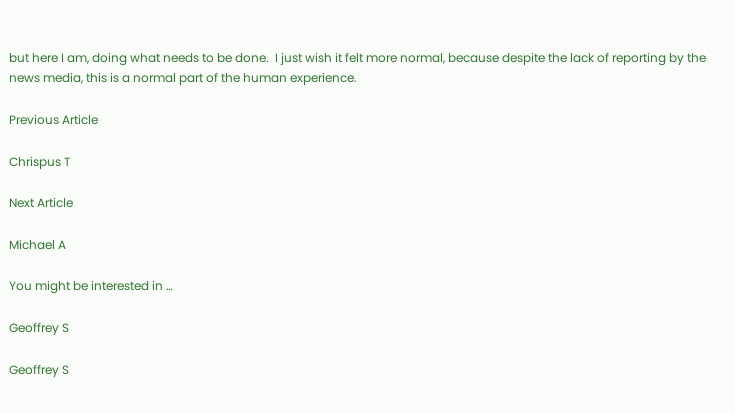but here I am, doing what needs to be done.  I just wish it felt more normal, because despite the lack of reporting by the news media, this is a normal part of the human experience.

Previous Article

Chrispus T

Next Article

Michael A

You might be interested in …

Geoffrey S

Geoffrey S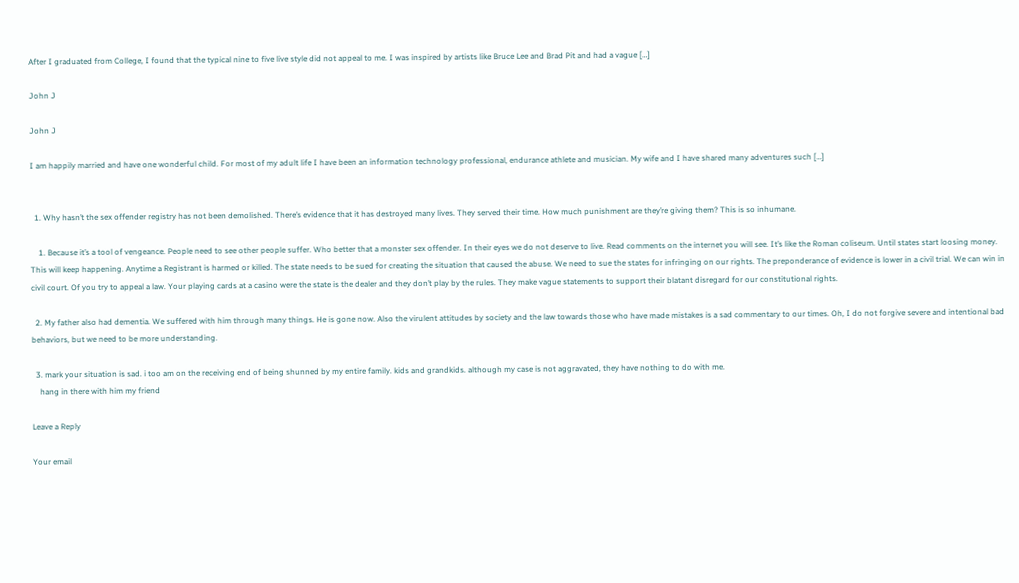After I graduated from College, I found that the typical nine to five live style did not appeal to me. I was inspired by artists like Bruce Lee and Brad Pit and had a vague […]

John J

John J

I am happily married and have one wonderful child. For most of my adult life I have been an information technology professional, endurance athlete and musician. My wife and I have shared many adventures such […]


  1. Why hasn’t the sex offender registry has not been demolished. There’s evidence that it has destroyed many lives. They served their time. How much punishment are they’re giving them? This is so inhumane.

    1. Because it’s a tool of vengeance. People need to see other people suffer. Who better that a monster sex offender. In their eyes we do not deserve to live. Read comments on the internet you will see. It’s like the Roman coliseum. Until states start loosing money. This will keep happening. Anytime a Registrant is harmed or killed. The state needs to be sued for creating the situation that caused the abuse. We need to sue the states for infringing on our rights. The preponderance of evidence is lower in a civil trial. We can win in civil court. Of you try to appeal a law. Your playing cards at a casino were the state is the dealer and they don’t play by the rules. They make vague statements to support their blatant disregard for our constitutional rights.

  2. My father also had dementia. We suffered with him through many things. He is gone now. Also the virulent attitudes by society and the law towards those who have made mistakes is a sad commentary to our times. Oh, I do not forgive severe and intentional bad behaviors, but we need to be more understanding.

  3. mark your situation is sad. i too am on the receiving end of being shunned by my entire family. kids and grandkids. although my case is not aggravated, they have nothing to do with me.
    hang in there with him my friend

Leave a Reply

Your email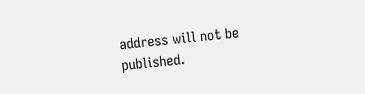address will not be published.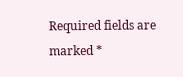Required fields are marked *